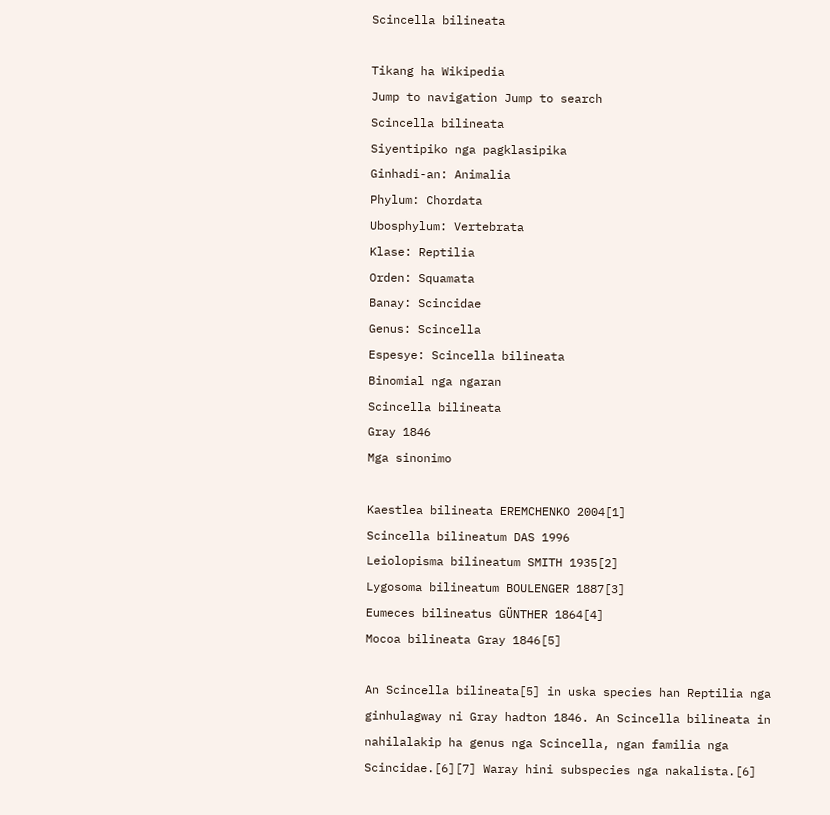Scincella bilineata

Tikang ha Wikipedia
Jump to navigation Jump to search
Scincella bilineata
Siyentipiko nga pagklasipika
Ginhadi-an: Animalia
Phylum: Chordata
Ubosphylum: Vertebrata
Klase: Reptilia
Orden: Squamata
Banay: Scincidae
Genus: Scincella
Espesye: Scincella bilineata
Binomial nga ngaran
Scincella bilineata
Gray 1846
Mga sinonimo

Kaestlea bilineata EREMCHENKO 2004[1]
Scincella bilineatum DAS 1996
Leiolopisma bilineatum SMITH 1935[2]
Lygosoma bilineatum BOULENGER 1887[3]
Eumeces bilineatus GÜNTHER 1864[4]
Mocoa bilineata Gray 1846[5]

An Scincella bilineata[5] in uska species han Reptilia nga ginhulagway ni Gray hadton 1846. An Scincella bilineata in nahilalakip ha genus nga Scincella, ngan familia nga Scincidae.[6][7] Waray hini subspecies nga nakalista.[6]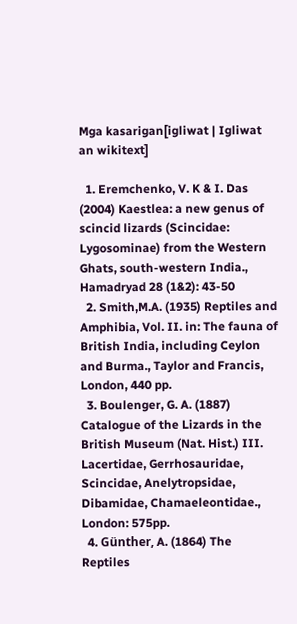Mga kasarigan[igliwat | Igliwat an wikitext]

  1. Eremchenko, V. K & I. Das (2004) Kaestlea: a new genus of scincid lizards (Scincidae: Lygosominae) from the Western Ghats, south-western India., Hamadryad 28 (1&2): 43-50
  2. Smith,M.A. (1935) Reptiles and Amphibia, Vol. II. in: The fauna of British India, including Ceylon and Burma., Taylor and Francis, London, 440 pp.
  3. Boulenger, G. A. (1887) Catalogue of the Lizards in the British Museum (Nat. Hist.) III. Lacertidae, Gerrhosauridae, Scincidae, Anelytropsidae, Dibamidae, Chamaeleontidae., London: 575pp.
  4. Günther, A. (1864) The Reptiles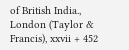of British India., London (Taylor & Francis), xxvii + 452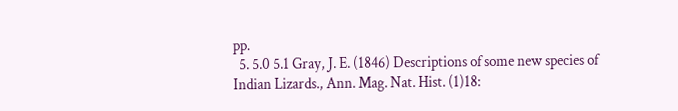pp.
  5. 5.0 5.1 Gray, J. E. (1846) Descriptions of some new species of Indian Lizards., Ann. Mag. Nat. Hist. (1)18: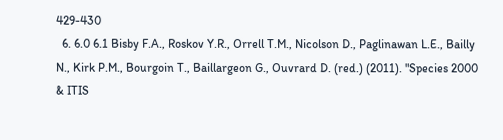429-430
  6. 6.0 6.1 Bisby F.A., Roskov Y.R., Orrell T.M., Nicolson D., Paglinawan L.E., Bailly N., Kirk P.M., Bourgoin T., Baillargeon G., Ouvrard D. (red.) (2011). "Species 2000 & ITIS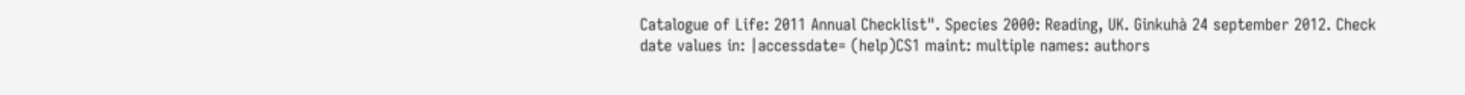Catalogue of Life: 2011 Annual Checklist". Species 2000: Reading, UK. Ginkuhà 24 september 2012. Check date values in: |accessdate= (help)CS1 maint: multiple names: authors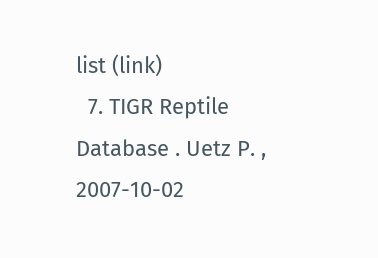list (link)
  7. TIGR Reptile Database . Uetz P. , 2007-10-02